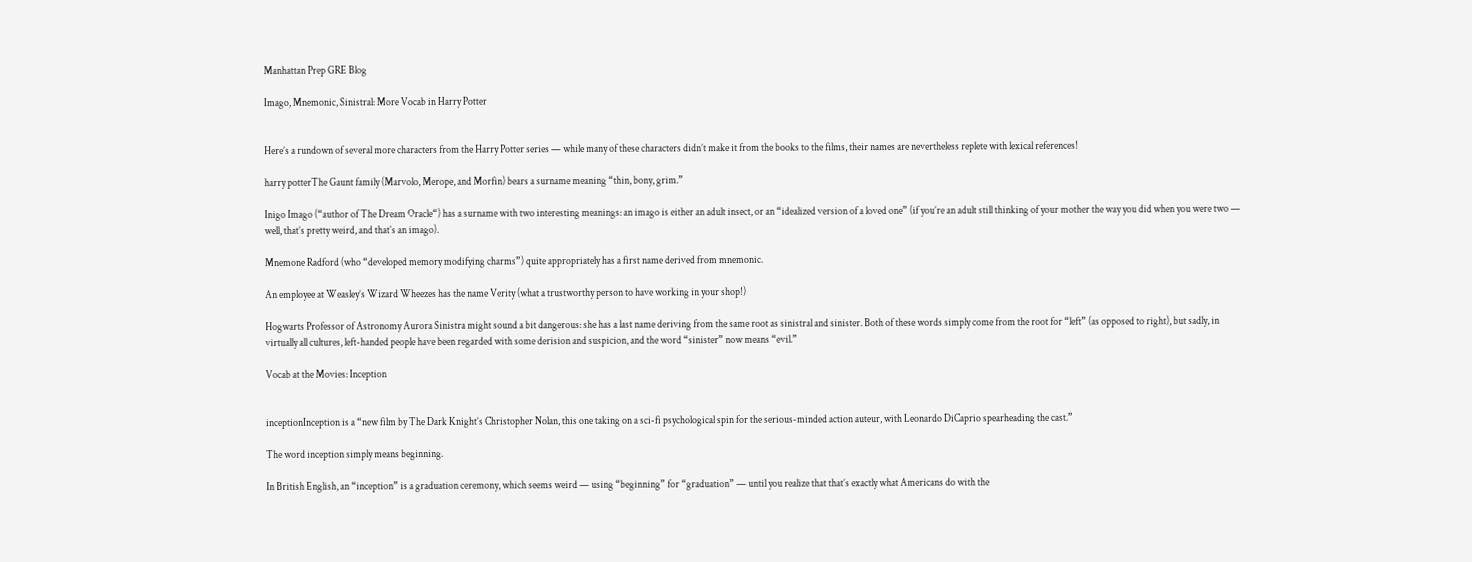Manhattan Prep GRE Blog

Imago, Mnemonic, Sinistral: More Vocab in Harry Potter


Here’s a rundown of several more characters from the Harry Potter series — while many of these characters didn’t make it from the books to the films, their names are nevertheless replete with lexical references!

harry potterThe Gaunt family (Marvolo, Merope, and Morfin) bears a surname meaning “thin, bony, grim.”

Inigo Imago (“author of The Dream Oracle“) has a surname with two interesting meanings: an imago is either an adult insect, or an “idealized version of a loved one” (if you’re an adult still thinking of your mother the way you did when you were two — well, that’s pretty weird, and that’s an imago).

Mnemone Radford (who “developed memory modifying charms”) quite appropriately has a first name derived from mnemonic.

An employee at Weasley’s Wizard Wheezes has the name Verity (what a trustworthy person to have working in your shop!)

Hogwarts Professor of Astronomy Aurora Sinistra might sound a bit dangerous: she has a last name deriving from the same root as sinistral and sinister. Both of these words simply come from the root for “left” (as opposed to right), but sadly, in virtually all cultures, left-handed people have been regarded with some derision and suspicion, and the word “sinister” now means “evil.”

Vocab at the Movies: Inception


inceptionInception is a “new film by The Dark Knight’s Christopher Nolan, this one taking on a sci-fi psychological spin for the serious-minded action auteur, with Leonardo DiCaprio spearheading the cast.”

The word inception simply means beginning.

In British English, an “inception” is a graduation ceremony, which seems weird — using “beginning” for “graduation” — until you realize that that’s exactly what Americans do with the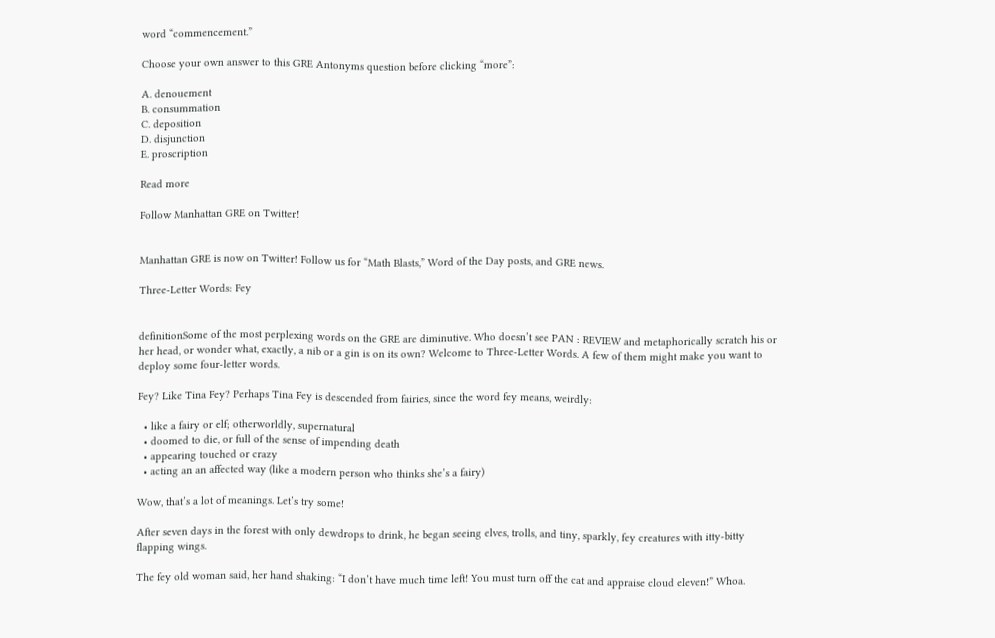word “commencement.”

Choose your own answer to this GRE Antonyms question before clicking “more”:

A. denouement
B. consummation
C. deposition
D. disjunction
E. proscription

Read more

Follow Manhattan GRE on Twitter!


Manhattan GRE is now on Twitter! Follow us for “Math Blasts,” Word of the Day posts, and GRE news.

Three-Letter Words: Fey


definitionSome of the most perplexing words on the GRE are diminutive. Who doesn’t see PAN : REVIEW and metaphorically scratch his or her head, or wonder what, exactly, a nib or a gin is on its own? Welcome to Three-Letter Words. A few of them might make you want to deploy some four-letter words.

Fey? Like Tina Fey? Perhaps Tina Fey is descended from fairies, since the word fey means, weirdly:

  • like a fairy or elf; otherworldly, supernatural
  • doomed to die, or full of the sense of impending death
  • appearing touched or crazy
  • acting an an affected way (like a modern person who thinks she’s a fairy)

Wow, that’s a lot of meanings. Let’s try some!

After seven days in the forest with only dewdrops to drink, he began seeing elves, trolls, and tiny, sparkly, fey creatures with itty-bitty flapping wings.

The fey old woman said, her hand shaking: “I don’t have much time left! You must turn off the cat and appraise cloud eleven!” Whoa.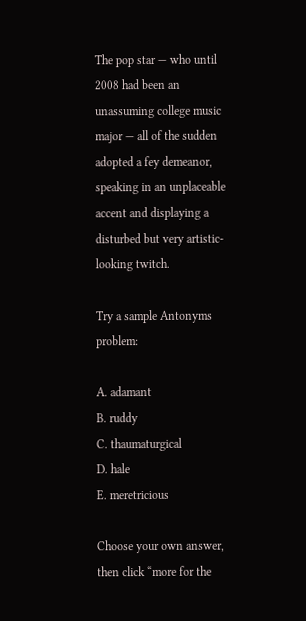The pop star — who until 2008 had been an unassuming college music major — all of the sudden adopted a fey demeanor, speaking in an unplaceable accent and displaying a disturbed but very artistic-looking twitch.

Try a sample Antonyms problem:

A. adamant
B. ruddy
C. thaumaturgical
D. hale
E. meretricious

Choose your own answer, then click “more for the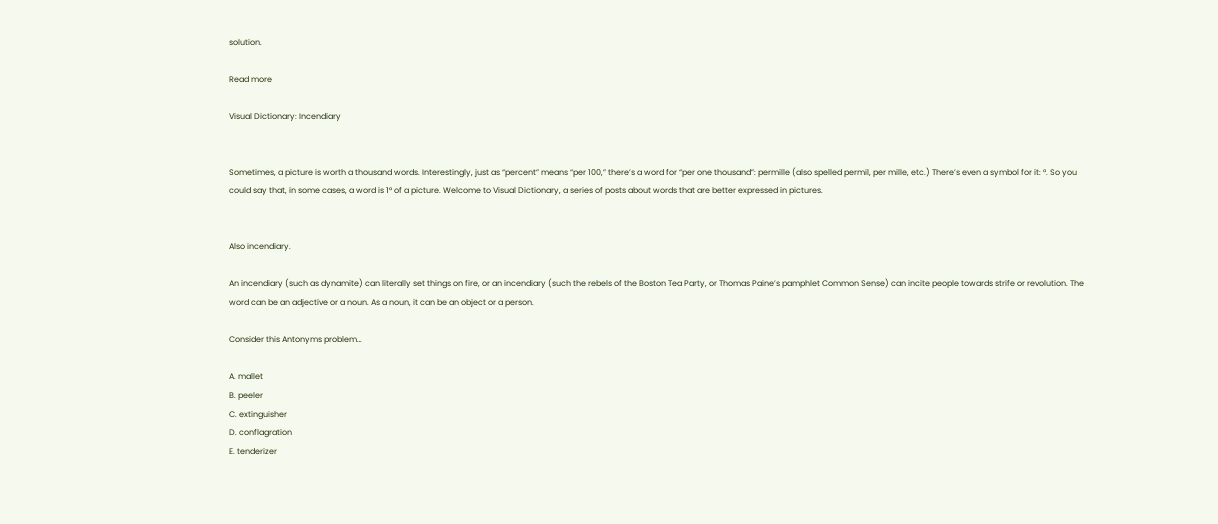solution.

Read more

Visual Dictionary: Incendiary


Sometimes, a picture is worth a thousand words. Interestingly, just as “percent” means “per 100,” there’s a word for “per one thousand”: permille (also spelled permil, per mille, etc.) There’s even a symbol for it: °. So you could say that, in some cases, a word is 1° of a picture. Welcome to Visual Dictionary, a series of posts about words that are better expressed in pictures.


Also incendiary.

An incendiary (such as dynamite) can literally set things on fire, or an incendiary (such the rebels of the Boston Tea Party, or Thomas Paine’s pamphlet Common Sense) can incite people towards strife or revolution. The word can be an adjective or a noun. As a noun, it can be an object or a person.

Consider this Antonyms problem…

A. mallet
B. peeler
C. extinguisher
D. conflagration
E. tenderizer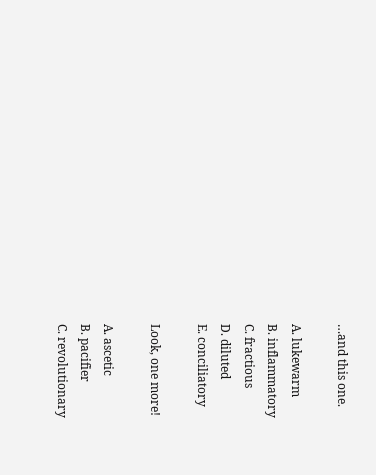…and this one.

A. lukewarm
B. inflammatory
C. fractious
D. diluted
E. conciliatory

Look, one more!

A. ascetic
B. pacifier
C. revolutionary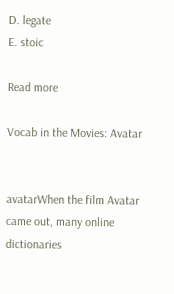D. legate
E. stoic

Read more

Vocab in the Movies: Avatar


avatarWhen the film Avatar came out, many online dictionaries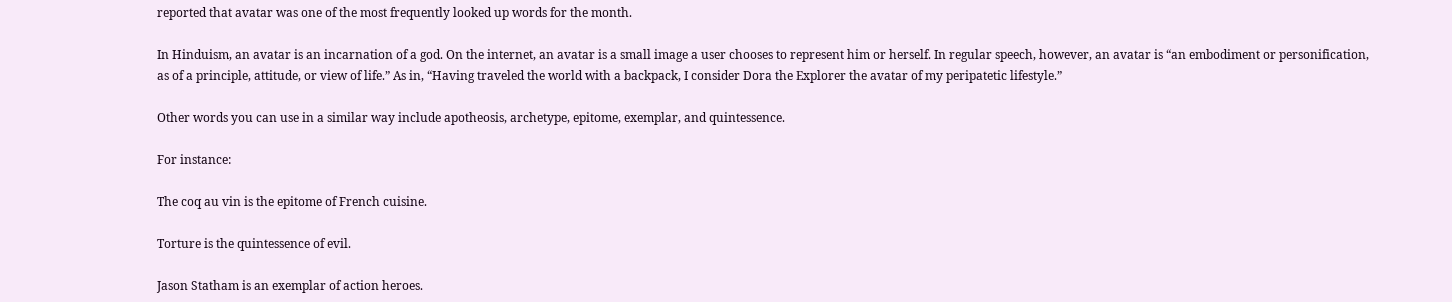reported that avatar was one of the most frequently looked up words for the month.

In Hinduism, an avatar is an incarnation of a god. On the internet, an avatar is a small image a user chooses to represent him or herself. In regular speech, however, an avatar is “an embodiment or personification, as of a principle, attitude, or view of life.” As in, “Having traveled the world with a backpack, I consider Dora the Explorer the avatar of my peripatetic lifestyle.”

Other words you can use in a similar way include apotheosis, archetype, epitome, exemplar, and quintessence.

For instance:

The coq au vin is the epitome of French cuisine.

Torture is the quintessence of evil.

Jason Statham is an exemplar of action heroes.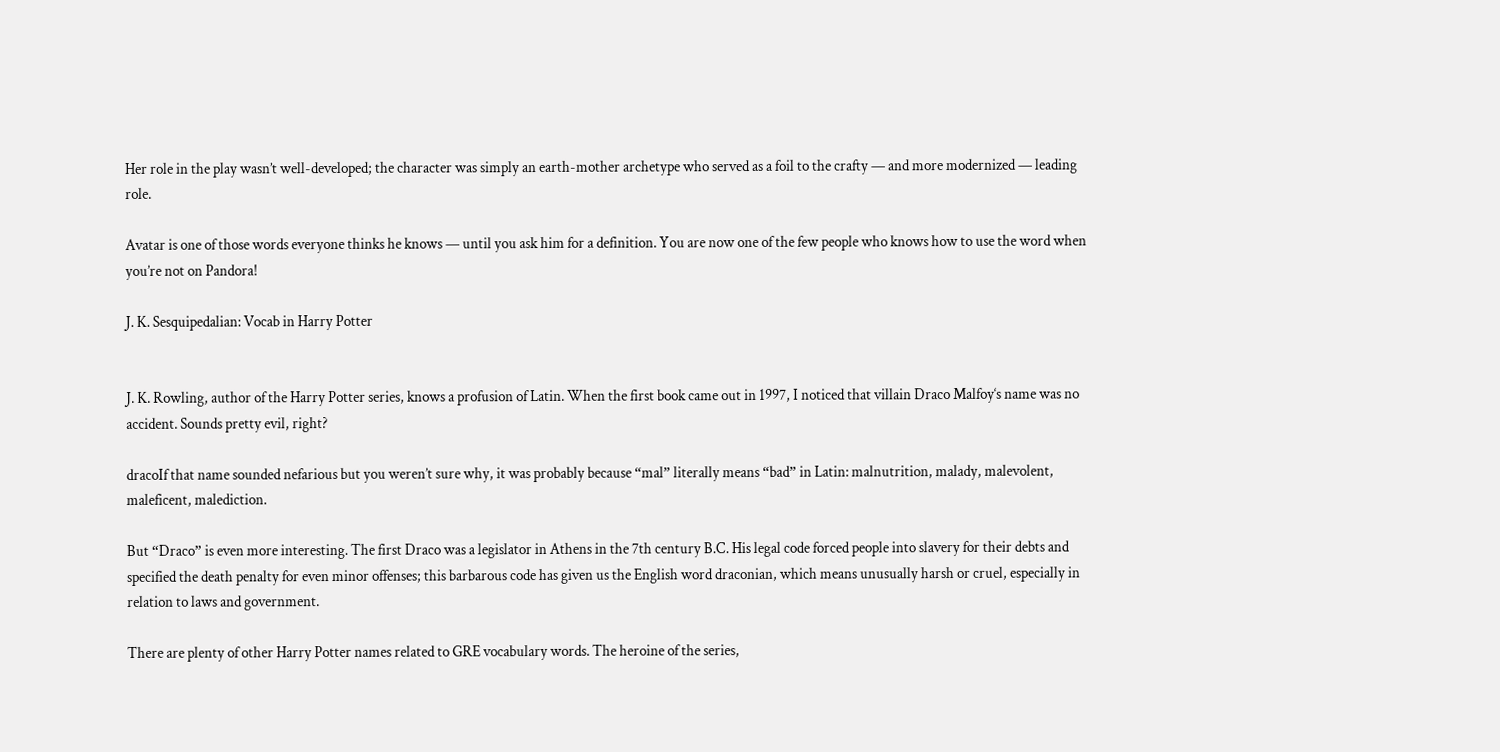Her role in the play wasn’t well-developed; the character was simply an earth-mother archetype who served as a foil to the crafty — and more modernized — leading role.

Avatar is one of those words everyone thinks he knows — until you ask him for a definition. You are now one of the few people who knows how to use the word when you’re not on Pandora!

J. K. Sesquipedalian: Vocab in Harry Potter


J. K. Rowling, author of the Harry Potter series, knows a profusion of Latin. When the first book came out in 1997, I noticed that villain Draco Malfoy‘s name was no accident. Sounds pretty evil, right?

dracoIf that name sounded nefarious but you weren’t sure why, it was probably because “mal” literally means “bad” in Latin: malnutrition, malady, malevolent, maleficent, malediction.

But “Draco” is even more interesting. The first Draco was a legislator in Athens in the 7th century B.C. His legal code forced people into slavery for their debts and specified the death penalty for even minor offenses; this barbarous code has given us the English word draconian, which means unusually harsh or cruel, especially in relation to laws and government.

There are plenty of other Harry Potter names related to GRE vocabulary words. The heroine of the series,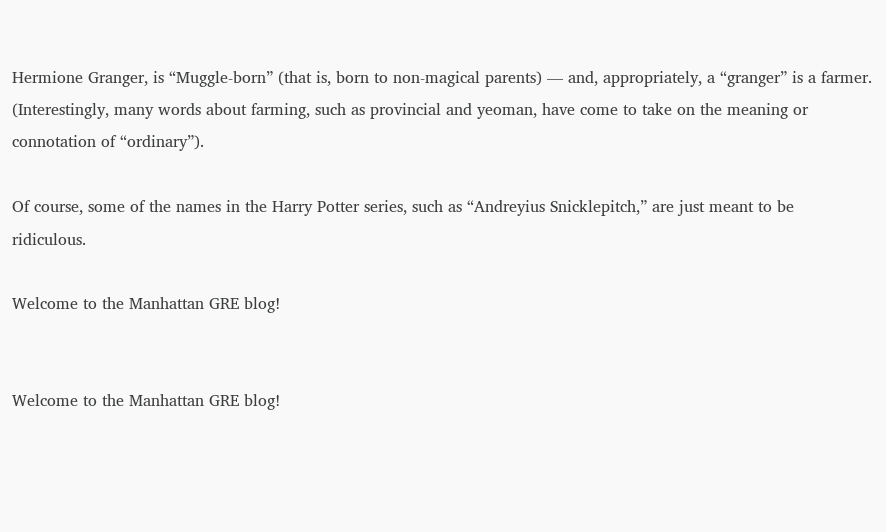Hermione Granger, is “Muggle-born” (that is, born to non-magical parents) — and, appropriately, a “granger” is a farmer. (Interestingly, many words about farming, such as provincial and yeoman, have come to take on the meaning or connotation of “ordinary”).

Of course, some of the names in the Harry Potter series, such as “Andreyius Snicklepitch,” are just meant to be ridiculous.

Welcome to the Manhattan GRE blog!


Welcome to the Manhattan GRE blog!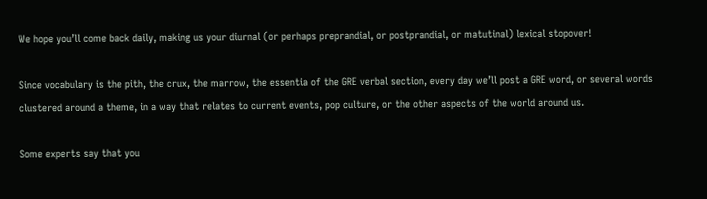We hope you’ll come back daily, making us your diurnal (or perhaps preprandial, or postprandial, or matutinal) lexical stopover!

Since vocabulary is the pith, the crux, the marrow, the essentia of the GRE verbal section, every day we’ll post a GRE word, or several words clustered around a theme, in a way that relates to current events, pop culture, or the other aspects of the world around us.

Some experts say that you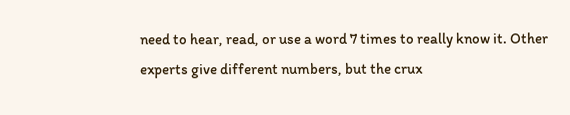need to hear, read, or use a word 7 times to really know it. Other experts give different numbers, but the crux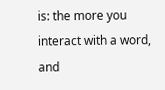is: the more you interact with a word, and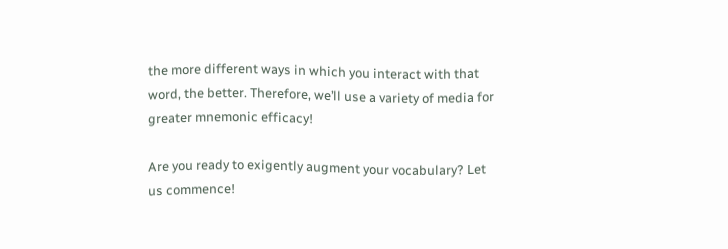the more different ways in which you interact with that word, the better. Therefore, we’ll use a variety of media for greater mnemonic efficacy!

Are you ready to exigently augment your vocabulary? Let us commence!